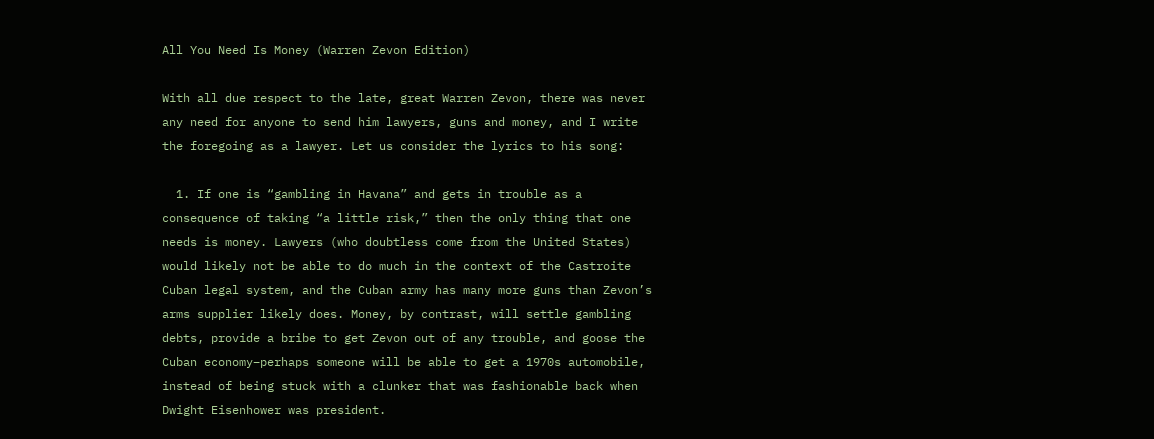All You Need Is Money (Warren Zevon Edition)

With all due respect to the late, great Warren Zevon, there was never any need for anyone to send him lawyers, guns and money, and I write the foregoing as a lawyer. Let us consider the lyrics to his song:

  1. If one is “gambling in Havana” and gets in trouble as a consequence of taking “a little risk,” then the only thing that one needs is money. Lawyers (who doubtless come from the United States) would likely not be able to do much in the context of the Castroite Cuban legal system, and the Cuban army has many more guns than Zevon’s arms supplier likely does. Money, by contrast, will settle gambling debts, provide a bribe to get Zevon out of any trouble, and goose the Cuban economy–perhaps someone will be able to get a 1970s automobile, instead of being stuck with a clunker that was fashionable back when Dwight Eisenhower was president.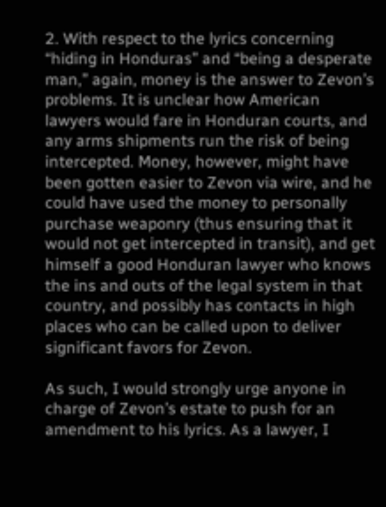2. With respect to the lyrics concerning “hiding in Honduras” and “being a desperate man,” again, money is the answer to Zevon’s problems. It is unclear how American lawyers would fare in Honduran courts, and any arms shipments run the risk of being intercepted. Money, however, might have been gotten easier to Zevon via wire, and he could have used the money to personally purchase weaponry (thus ensuring that it would not get intercepted in transit), and get himself a good Honduran lawyer who knows the ins and outs of the legal system in that country, and possibly has contacts in high places who can be called upon to deliver significant favors for Zevon.

As such, I would strongly urge anyone in charge of Zevon’s estate to push for an amendment to his lyrics. As a lawyer, I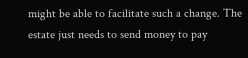might be able to facilitate such a change. The estate just needs to send money to pay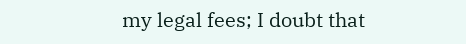my legal fees; I doubt that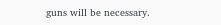guns will be necessary.